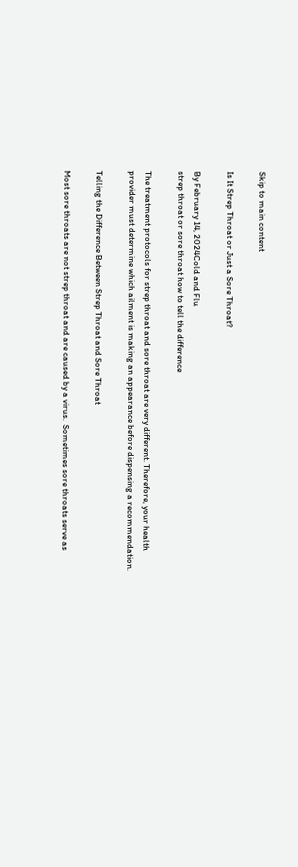Skip to main content

Is It Strep Throat or Just a Sore Throat?

By February 14, 2024Cold and Flu
strep throat or sore throat how to tell the difference

The treatment protocols for strep throat and sore throat are very different. Therefore, your health provider must determine which ailment is making an appearance before dispensing a recommendation.

Telling the Difference Between Strep Throat and Sore Throat

Most sore throats are not strep throat and are caused by a virus.  Sometimes sore throats serve as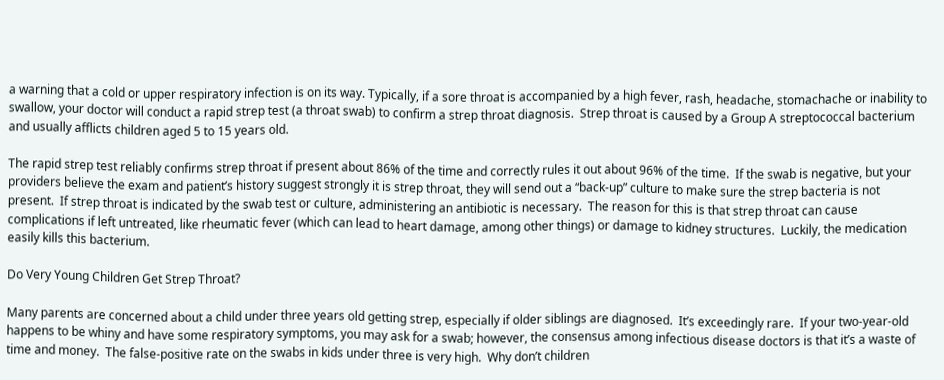a warning that a cold or upper respiratory infection is on its way. Typically, if a sore throat is accompanied by a high fever, rash, headache, stomachache or inability to swallow, your doctor will conduct a rapid strep test (a throat swab) to confirm a strep throat diagnosis.  Strep throat is caused by a Group A streptococcal bacterium and usually afflicts children aged 5 to 15 years old.

The rapid strep test reliably confirms strep throat if present about 86% of the time and correctly rules it out about 96% of the time.  If the swab is negative, but your providers believe the exam and patient’s history suggest strongly it is strep throat, they will send out a “back-up” culture to make sure the strep bacteria is not present.  If strep throat is indicated by the swab test or culture, administering an antibiotic is necessary.  The reason for this is that strep throat can cause complications if left untreated, like rheumatic fever (which can lead to heart damage, among other things) or damage to kidney structures.  Luckily, the medication easily kills this bacterium.

Do Very Young Children Get Strep Throat?

Many parents are concerned about a child under three years old getting strep, especially if older siblings are diagnosed.  It’s exceedingly rare.  If your two-year-old happens to be whiny and have some respiratory symptoms, you may ask for a swab; however, the consensus among infectious disease doctors is that it’s a waste of time and money.  The false-positive rate on the swabs in kids under three is very high.  Why don’t children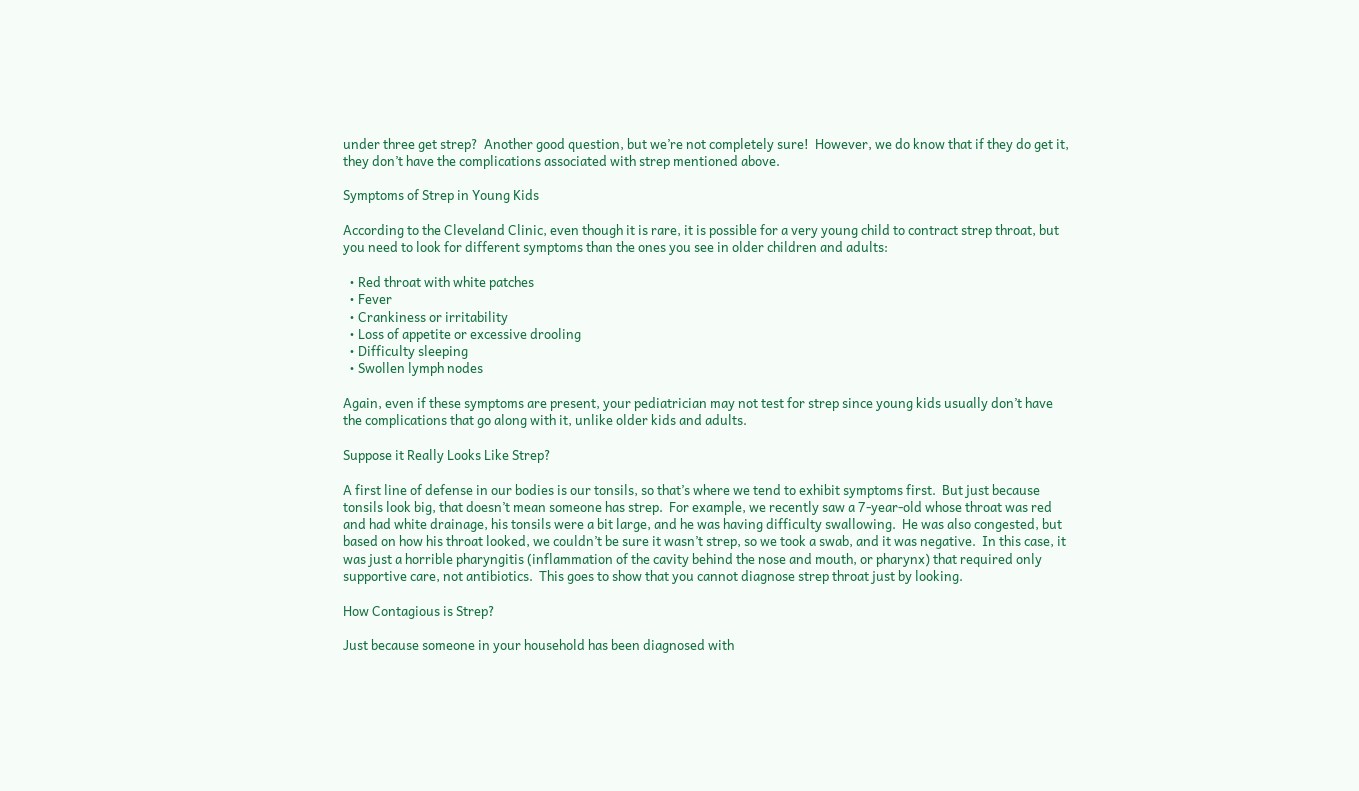under three get strep?  Another good question, but we’re not completely sure!  However, we do know that if they do get it, they don’t have the complications associated with strep mentioned above.

Symptoms of Strep in Young Kids

According to the Cleveland Clinic, even though it is rare, it is possible for a very young child to contract strep throat, but you need to look for different symptoms than the ones you see in older children and adults:

  • Red throat with white patches
  • Fever
  • Crankiness or irritability
  • Loss of appetite or excessive drooling
  • Difficulty sleeping
  • Swollen lymph nodes

Again, even if these symptoms are present, your pediatrician may not test for strep since young kids usually don’t have the complications that go along with it, unlike older kids and adults.

Suppose it Really Looks Like Strep?

A first line of defense in our bodies is our tonsils, so that’s where we tend to exhibit symptoms first.  But just because tonsils look big, that doesn’t mean someone has strep.  For example, we recently saw a 7-year-old whose throat was red and had white drainage, his tonsils were a bit large, and he was having difficulty swallowing.  He was also congested, but based on how his throat looked, we couldn’t be sure it wasn’t strep, so we took a swab, and it was negative.  In this case, it was just a horrible pharyngitis (inflammation of the cavity behind the nose and mouth, or pharynx) that required only supportive care, not antibiotics.  This goes to show that you cannot diagnose strep throat just by looking.

How Contagious is Strep?

Just because someone in your household has been diagnosed with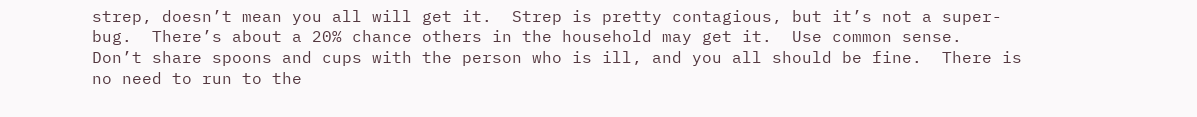strep, doesn’t mean you all will get it.  Strep is pretty contagious, but it’s not a super-bug.  There’s about a 20% chance others in the household may get it.  Use common sense.  Don’t share spoons and cups with the person who is ill, and you all should be fine.  There is no need to run to the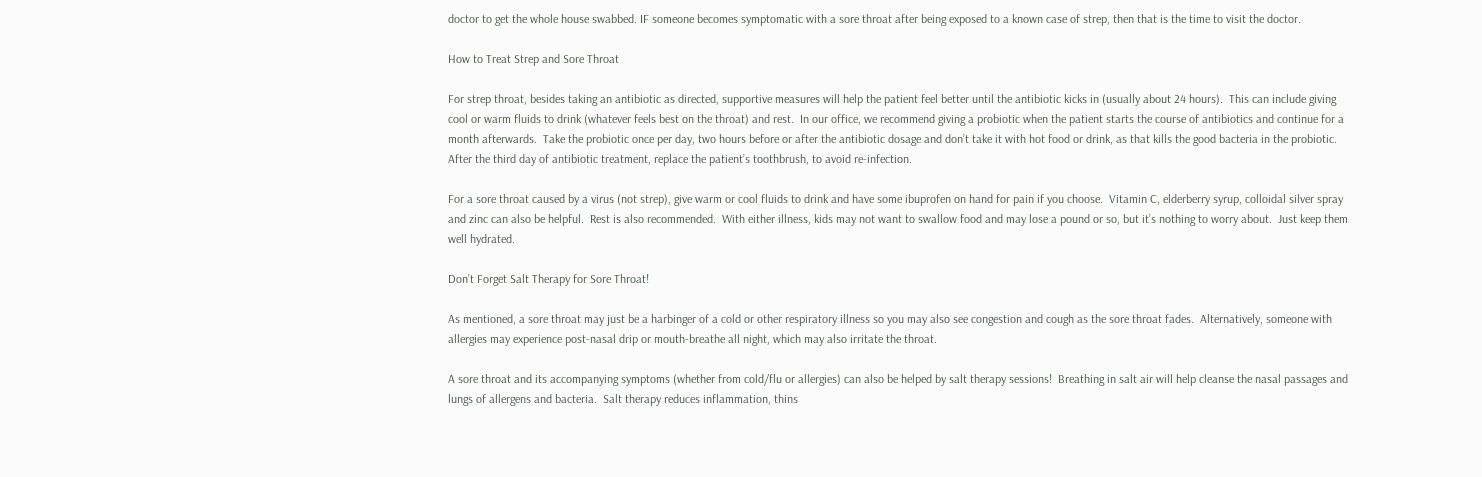doctor to get the whole house swabbed. IF someone becomes symptomatic with a sore throat after being exposed to a known case of strep, then that is the time to visit the doctor.

How to Treat Strep and Sore Throat

For strep throat, besides taking an antibiotic as directed, supportive measures will help the patient feel better until the antibiotic kicks in (usually about 24 hours).  This can include giving cool or warm fluids to drink (whatever feels best on the throat) and rest.  In our office, we recommend giving a probiotic when the patient starts the course of antibiotics and continue for a month afterwards.  Take the probiotic once per day, two hours before or after the antibiotic dosage and don’t take it with hot food or drink, as that kills the good bacteria in the probiotic.  After the third day of antibiotic treatment, replace the patient’s toothbrush, to avoid re-infection.

For a sore throat caused by a virus (not strep), give warm or cool fluids to drink and have some ibuprofen on hand for pain if you choose.  Vitamin C, elderberry syrup, colloidal silver spray and zinc can also be helpful.  Rest is also recommended.  With either illness, kids may not want to swallow food and may lose a pound or so, but it’s nothing to worry about.  Just keep them well hydrated.

Don’t Forget Salt Therapy for Sore Throat!

As mentioned, a sore throat may just be a harbinger of a cold or other respiratory illness so you may also see congestion and cough as the sore throat fades.  Alternatively, someone with allergies may experience post-nasal drip or mouth-breathe all night, which may also irritate the throat.

A sore throat and its accompanying symptoms (whether from cold/flu or allergies) can also be helped by salt therapy sessions!  Breathing in salt air will help cleanse the nasal passages and lungs of allergens and bacteria.  Salt therapy reduces inflammation, thins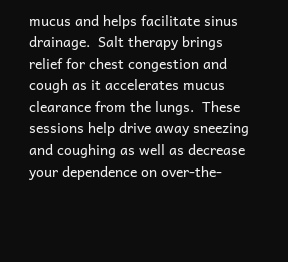mucus and helps facilitate sinus drainage.  Salt therapy brings relief for chest congestion and cough as it accelerates mucus clearance from the lungs.  These sessions help drive away sneezing and coughing as well as decrease your dependence on over-the-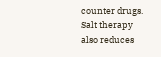counter drugs.  Salt therapy also reduces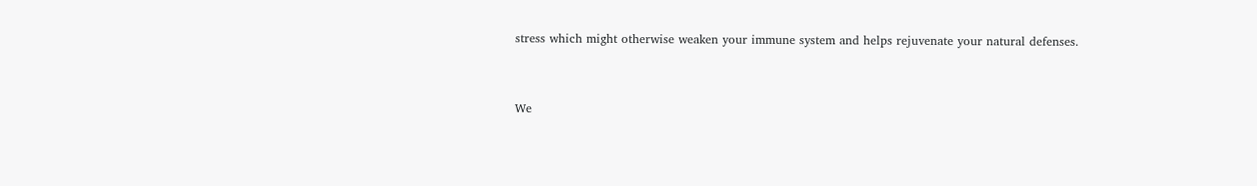stress which might otherwise weaken your immune system and helps rejuvenate your natural defenses.


We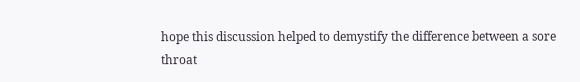hope this discussion helped to demystify the difference between a sore throat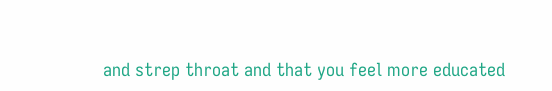and strep throat and that you feel more educated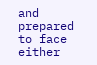and prepared to face either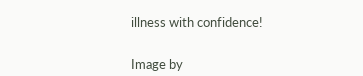illness with confidence!


Image by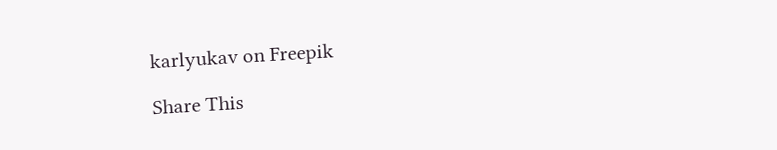karlyukav on Freepik

Share This